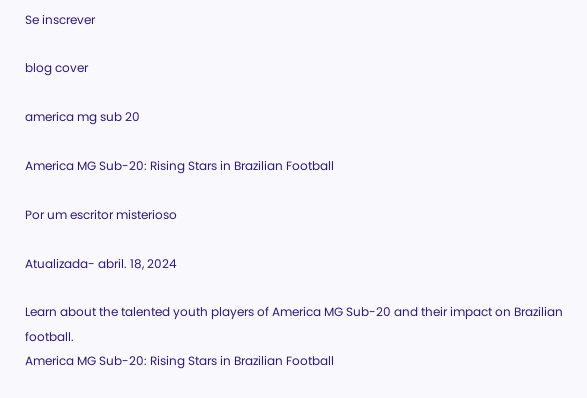Se inscrever

blog cover

america mg sub 20

America MG Sub-20: Rising Stars in Brazilian Football

Por um escritor misterioso

Atualizada- abril. 18, 2024

Learn about the talented youth players of America MG Sub-20 and their impact on Brazilian football.
America MG Sub-20: Rising Stars in Brazilian Football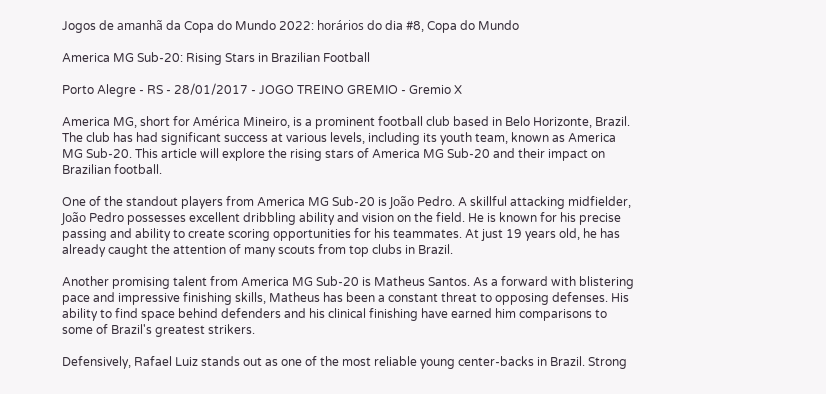Jogos de amanhã da Copa do Mundo 2022: horários do dia #8, Copa do Mundo

America MG Sub-20: Rising Stars in Brazilian Football

Porto Alegre - RS - 28/01/2017 - JOGO TREINO GREMIO - Gremio X

America MG, short for América Mineiro, is a prominent football club based in Belo Horizonte, Brazil. The club has had significant success at various levels, including its youth team, known as America MG Sub-20. This article will explore the rising stars of America MG Sub-20 and their impact on Brazilian football.

One of the standout players from America MG Sub-20 is João Pedro. A skillful attacking midfielder, João Pedro possesses excellent dribbling ability and vision on the field. He is known for his precise passing and ability to create scoring opportunities for his teammates. At just 19 years old, he has already caught the attention of many scouts from top clubs in Brazil.

Another promising talent from America MG Sub-20 is Matheus Santos. As a forward with blistering pace and impressive finishing skills, Matheus has been a constant threat to opposing defenses. His ability to find space behind defenders and his clinical finishing have earned him comparisons to some of Brazil's greatest strikers.

Defensively, Rafael Luiz stands out as one of the most reliable young center-backs in Brazil. Strong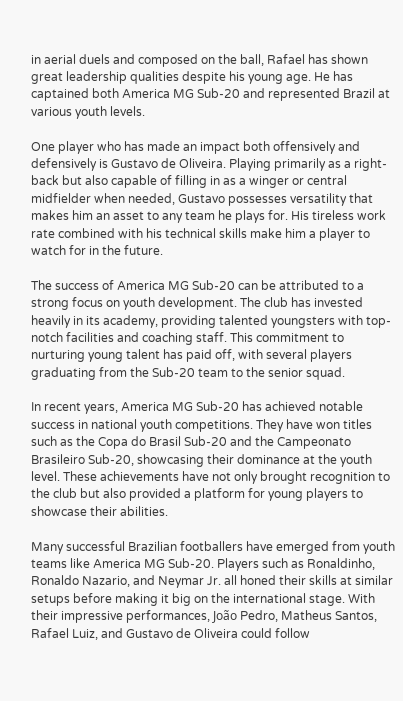in aerial duels and composed on the ball, Rafael has shown great leadership qualities despite his young age. He has captained both America MG Sub-20 and represented Brazil at various youth levels.

One player who has made an impact both offensively and defensively is Gustavo de Oliveira. Playing primarily as a right-back but also capable of filling in as a winger or central midfielder when needed, Gustavo possesses versatility that makes him an asset to any team he plays for. His tireless work rate combined with his technical skills make him a player to watch for in the future.

The success of America MG Sub-20 can be attributed to a strong focus on youth development. The club has invested heavily in its academy, providing talented youngsters with top-notch facilities and coaching staff. This commitment to nurturing young talent has paid off, with several players graduating from the Sub-20 team to the senior squad.

In recent years, America MG Sub-20 has achieved notable success in national youth competitions. They have won titles such as the Copa do Brasil Sub-20 and the Campeonato Brasileiro Sub-20, showcasing their dominance at the youth level. These achievements have not only brought recognition to the club but also provided a platform for young players to showcase their abilities.

Many successful Brazilian footballers have emerged from youth teams like America MG Sub-20. Players such as Ronaldinho, Ronaldo Nazario, and Neymar Jr. all honed their skills at similar setups before making it big on the international stage. With their impressive performances, João Pedro, Matheus Santos, Rafael Luiz, and Gustavo de Oliveira could follow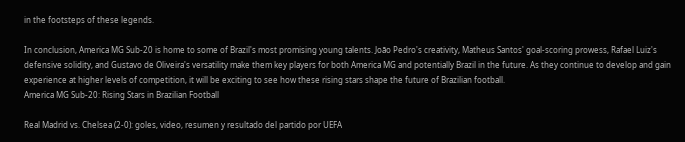in the footsteps of these legends.

In conclusion, America MG Sub-20 is home to some of Brazil's most promising young talents. João Pedro's creativity, Matheus Santos' goal-scoring prowess, Rafael Luiz's defensive solidity, and Gustavo de Oliveira's versatility make them key players for both America MG and potentially Brazil in the future. As they continue to develop and gain experience at higher levels of competition, it will be exciting to see how these rising stars shape the future of Brazilian football.
America MG Sub-20: Rising Stars in Brazilian Football

Real Madrid vs. Chelsea (2-0): goles, video, resumen y resultado del partido por UEFA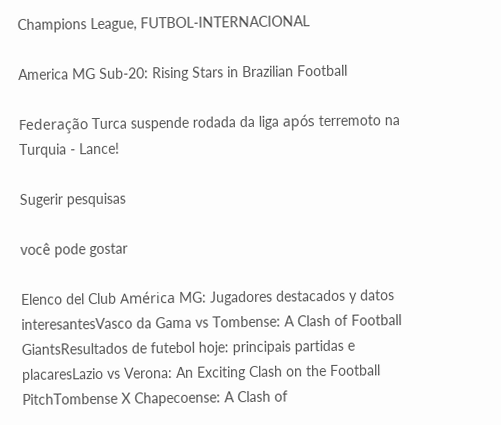Champions League, FUTBOL-INTERNACIONAL

America MG Sub-20: Rising Stars in Brazilian Football

Federação Turca suspende rodada da liga após terremoto na Turquia - Lance!

Sugerir pesquisas

você pode gostar

Elenco del Club América MG: Jugadores destacados y datos interesantesVasco da Gama vs Tombense: A Clash of Football GiantsResultados de futebol hoje: principais partidas e placaresLazio vs Verona: An Exciting Clash on the Football PitchTombense X Chapecoense: A Clash of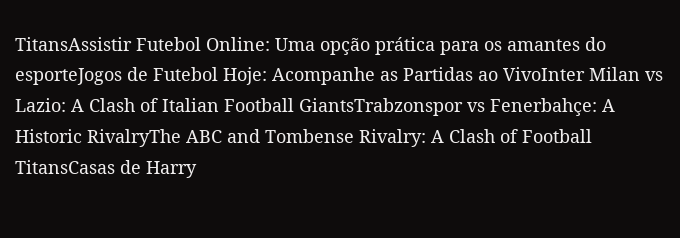TitansAssistir Futebol Online: Uma opção prática para os amantes do esporteJogos de Futebol Hoje: Acompanhe as Partidas ao VivoInter Milan vs Lazio: A Clash of Italian Football GiantsTrabzonspor vs Fenerbahçe: A Historic RivalryThe ABC and Tombense Rivalry: A Clash of Football TitansCasas de Harry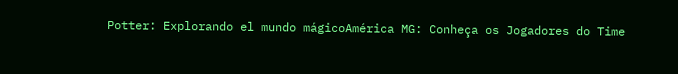Potter: Explorando el mundo mágicoAmérica MG: Conheça os Jogadores do Time